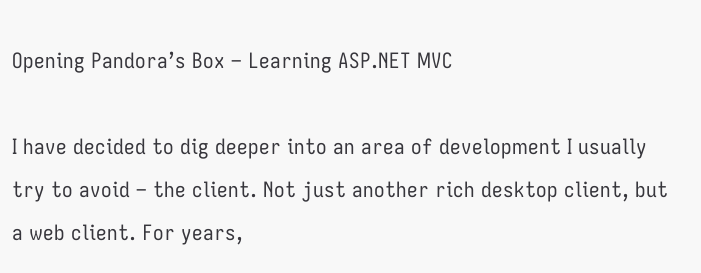Opening Pandora’s Box – Learning ASP.NET MVC

I have decided to dig deeper into an area of development I usually try to avoid – the client. Not just another rich desktop client, but a web client. For years,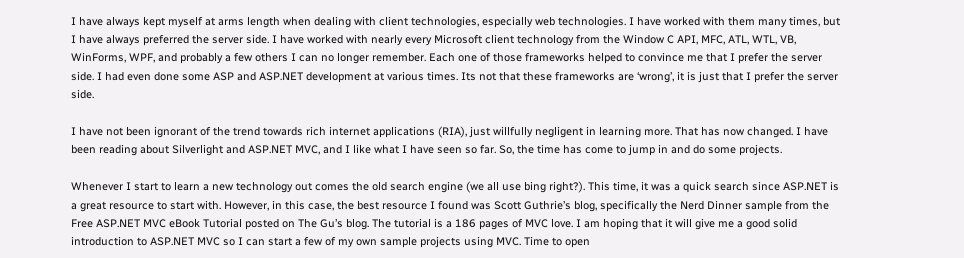I have always kept myself at arms length when dealing with client technologies, especially web technologies. I have worked with them many times, but I have always preferred the server side. I have worked with nearly every Microsoft client technology from the Window C API, MFC, ATL, WTL, VB, WinForms, WPF, and probably a few others I can no longer remember. Each one of those frameworks helped to convince me that I prefer the server side. I had even done some ASP and ASP.NET development at various times. Its not that these frameworks are ‘wrong’, it is just that I prefer the server side.

I have not been ignorant of the trend towards rich internet applications (RIA), just willfully negligent in learning more. That has now changed. I have been reading about Silverlight and ASP.NET MVC, and I like what I have seen so far. So, the time has come to jump in and do some projects.

Whenever I start to learn a new technology out comes the old search engine (we all use bing right?). This time, it was a quick search since ASP.NET is a great resource to start with. However, in this case, the best resource I found was Scott Guthrie’s blog, specifically the Nerd Dinner sample from the Free ASP.NET MVC eBook Tutorial posted on The Gu’s blog. The tutorial is a 186 pages of MVC love. I am hoping that it will give me a good solid introduction to ASP.NET MVC so I can start a few of my own sample projects using MVC. Time to open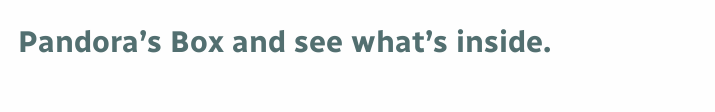Pandora’s Box and see what’s inside.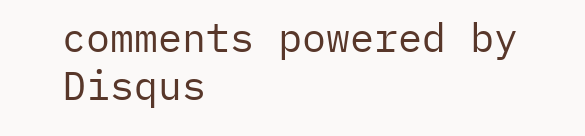comments powered by Disqus